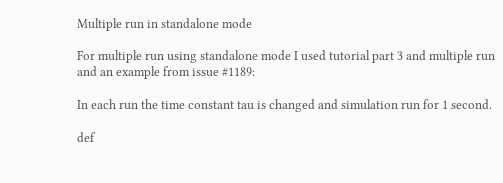Multiple run in standalone mode

For multiple run using standalone mode I used tutorial part 3 and multiple run and an example from issue #1189:

In each run the time constant tau is changed and simulation run for 1 second.

def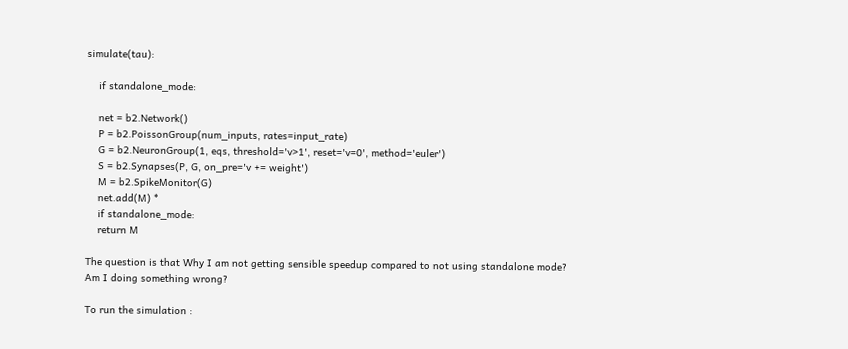simulate(tau):

    if standalone_mode:

    net = b2.Network()
    P = b2.PoissonGroup(num_inputs, rates=input_rate)
    G = b2.NeuronGroup(1, eqs, threshold='v>1', reset='v=0', method='euler')
    S = b2.Synapses(P, G, on_pre='v += weight')
    M = b2.SpikeMonitor(G)
    net.add(M) *
    if standalone_mode:
    return M

The question is that Why I am not getting sensible speedup compared to not using standalone mode?
Am I doing something wrong?

To run the simulation :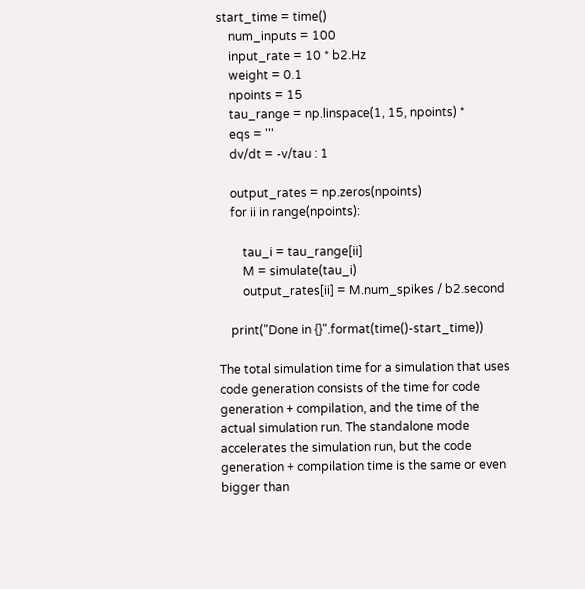start_time = time()
    num_inputs = 100
    input_rate = 10 * b2.Hz
    weight = 0.1
    npoints = 15
    tau_range = np.linspace(1, 15, npoints) *
    eqs = '''
    dv/dt = -v/tau : 1

    output_rates = np.zeros(npoints)
    for ii in range(npoints):

        tau_i = tau_range[ii]
        M = simulate(tau_i)
        output_rates[ii] = M.num_spikes / b2.second

    print("Done in {}".format(time()-start_time))

The total simulation time for a simulation that uses code generation consists of the time for code generation + compilation, and the time of the actual simulation run. The standalone mode accelerates the simulation run, but the code generation + compilation time is the same or even bigger than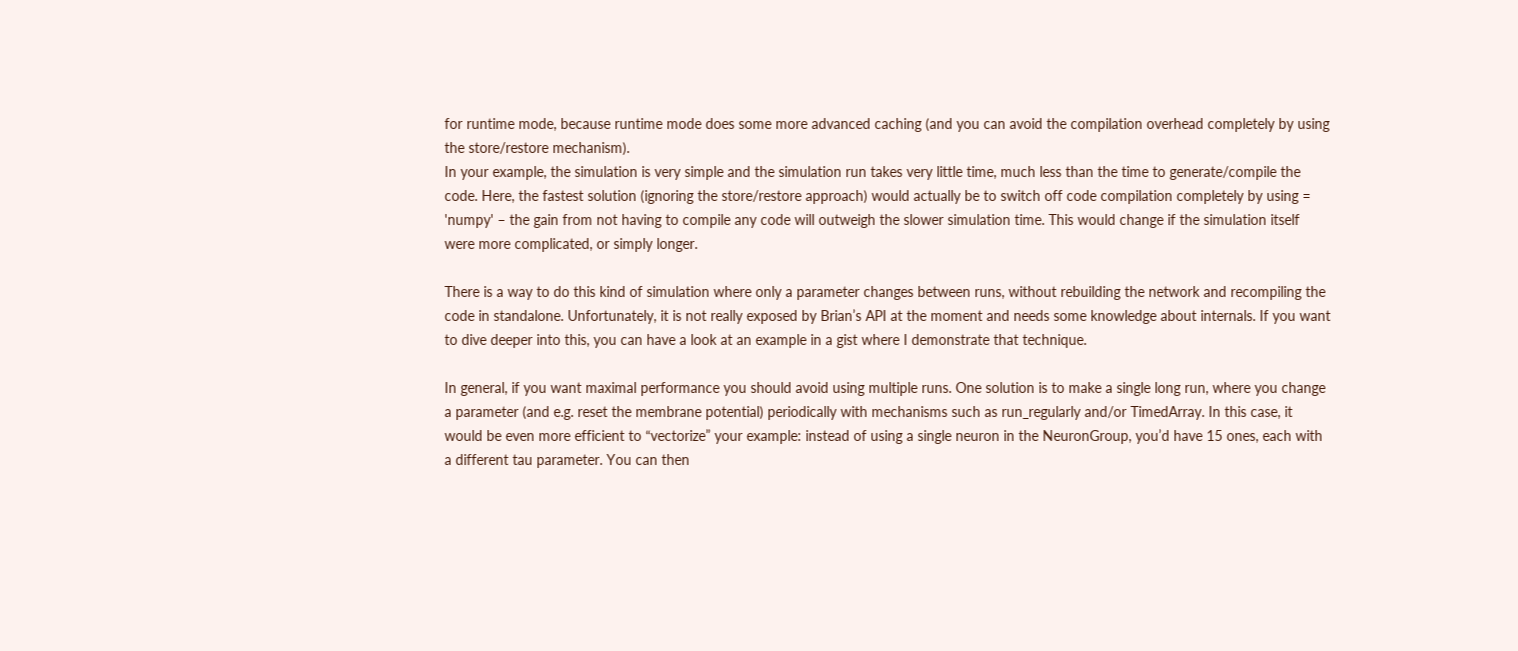for runtime mode, because runtime mode does some more advanced caching (and you can avoid the compilation overhead completely by using the store/restore mechanism).
In your example, the simulation is very simple and the simulation run takes very little time, much less than the time to generate/compile the code. Here, the fastest solution (ignoring the store/restore approach) would actually be to switch off code compilation completely by using = 'numpy' – the gain from not having to compile any code will outweigh the slower simulation time. This would change if the simulation itself were more complicated, or simply longer.

There is a way to do this kind of simulation where only a parameter changes between runs, without rebuilding the network and recompiling the code in standalone. Unfortunately, it is not really exposed by Brian’s API at the moment and needs some knowledge about internals. If you want to dive deeper into this, you can have a look at an example in a gist where I demonstrate that technique.

In general, if you want maximal performance you should avoid using multiple runs. One solution is to make a single long run, where you change a parameter (and e.g. reset the membrane potential) periodically with mechanisms such as run_regularly and/or TimedArray. In this case, it would be even more efficient to “vectorize” your example: instead of using a single neuron in the NeuronGroup, you’d have 15 ones, each with a different tau parameter. You can then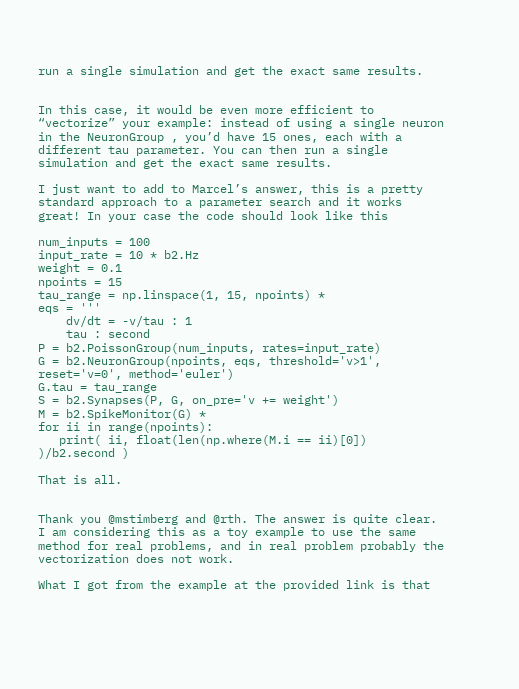run a single simulation and get the exact same results.


In this case, it would be even more efficient to “vectorize” your example: instead of using a single neuron in the NeuronGroup , you’d have 15 ones, each with a different tau parameter. You can then run a single simulation and get the exact same results.

I just want to add to Marcel’s answer, this is a pretty standard approach to a parameter search and it works great! In your case the code should look like this

num_inputs = 100
input_rate = 10 * b2.Hz
weight = 0.1
npoints = 15
tau_range = np.linspace(1, 15, npoints) *
eqs = '''
    dv/dt = -v/tau : 1
    tau : second
P = b2.PoissonGroup(num_inputs, rates=input_rate)
G = b2.NeuronGroup(npoints, eqs, threshold='v>1', reset='v=0', method='euler')
G.tau = tau_range
S = b2.Synapses(P, G, on_pre='v += weight')
M = b2.SpikeMonitor(G) *
for ii in range(npoints):
   print( ii, float(len(np.where(M.i == ii)[0]) )/b2.second )

That is all.


Thank you @mstimberg and @rth. The answer is quite clear.
I am considering this as a toy example to use the same method for real problems, and in real problem probably the vectorization does not work.

What I got from the example at the provided link is that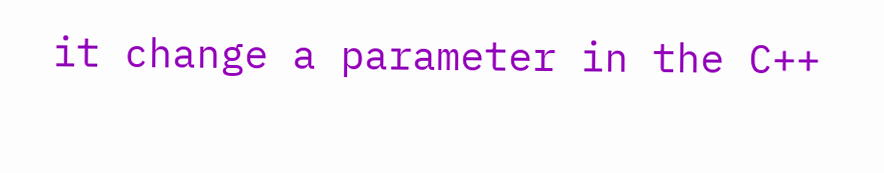it change a parameter in the C++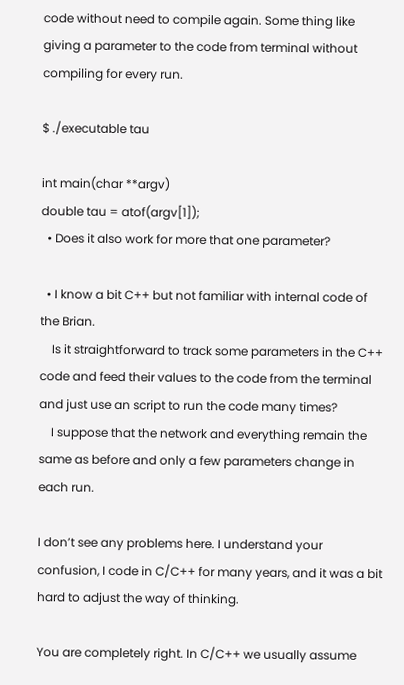code without need to compile again. Some thing like giving a parameter to the code from terminal without compiling for every run.

$ ./executable tau

int main(char **argv)
double tau = atof(argv[1]);
  • Does it also work for more that one parameter?

  • I know a bit C++ but not familiar with internal code of the Brian.
    Is it straightforward to track some parameters in the C++ code and feed their values to the code from the terminal and just use an script to run the code many times?
    I suppose that the network and everything remain the same as before and only a few parameters change in each run.

I don’t see any problems here. I understand your confusion, I code in C/C++ for many years, and it was a bit hard to adjust the way of thinking.

You are completely right. In C/C++ we usually assume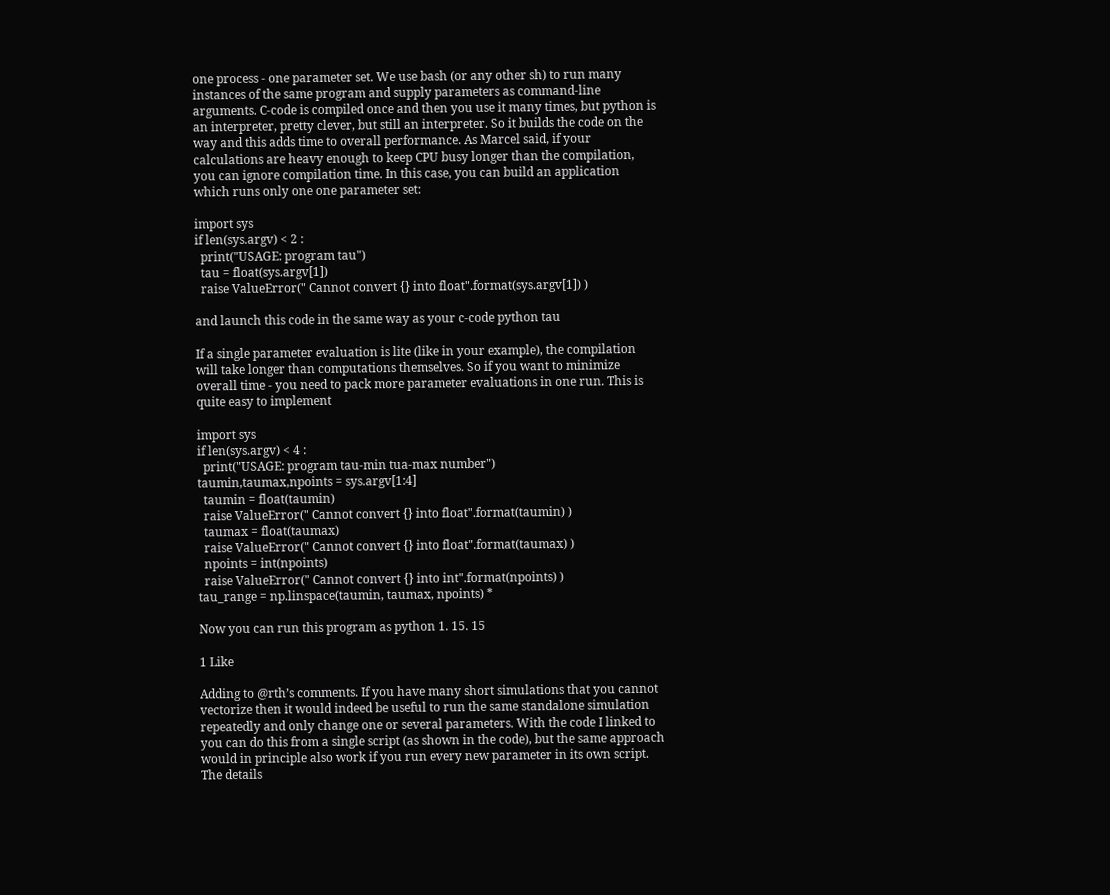one process - one parameter set. We use bash (or any other sh) to run many instances of the same program and supply parameters as command-line arguments. C-code is compiled once and then you use it many times, but python is an interpreter, pretty clever, but still an interpreter. So it builds the code on the way and this adds time to overall performance. As Marcel said, if your calculations are heavy enough to keep CPU busy longer than the compilation, you can ignore compilation time. In this case, you can build an application which runs only one one parameter set:

import sys
if len(sys.argv) < 2 :
  print("USAGE: program tau")
  tau = float(sys.argv[1])
  raise ValueError(" Cannot convert {} into float".format(sys.argv[1]) )

and launch this code in the same way as your c-code python tau

If a single parameter evaluation is lite (like in your example), the compilation will take longer than computations themselves. So if you want to minimize overall time - you need to pack more parameter evaluations in one run. This is quite easy to implement

import sys
if len(sys.argv) < 4 :
  print("USAGE: program tau-min tua-max number")
taumin,taumax,npoints = sys.argv[1:4]
  taumin = float(taumin)
  raise ValueError(" Cannot convert {} into float".format(taumin) )
  taumax = float(taumax)
  raise ValueError(" Cannot convert {} into float".format(taumax) )
  npoints = int(npoints)
  raise ValueError(" Cannot convert {} into int".format(npoints) )
tau_range = np.linspace(taumin, taumax, npoints) *

Now you can run this program as python 1. 15. 15

1 Like

Adding to @rth’s comments. If you have many short simulations that you cannot vectorize then it would indeed be useful to run the same standalone simulation repeatedly and only change one or several parameters. With the code I linked to you can do this from a single script (as shown in the code), but the same approach would in principle also work if you run every new parameter in its own script. The details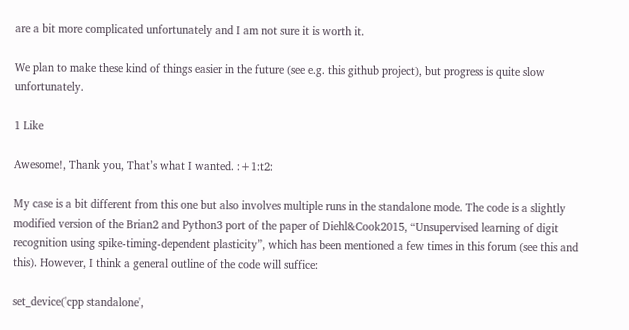are a bit more complicated unfortunately and I am not sure it is worth it.

We plan to make these kind of things easier in the future (see e.g. this github project), but progress is quite slow unfortunately.

1 Like

Awesome!, Thank you, That’s what I wanted. :+1:t2:

My case is a bit different from this one but also involves multiple runs in the standalone mode. The code is a slightly modified version of the Brian2 and Python3 port of the paper of Diehl&Cook2015, “Unsupervised learning of digit recognition using spike-timing-dependent plasticity”, which has been mentioned a few times in this forum (see this and this). However, I think a general outline of the code will suffice:

set_device('cpp standalone',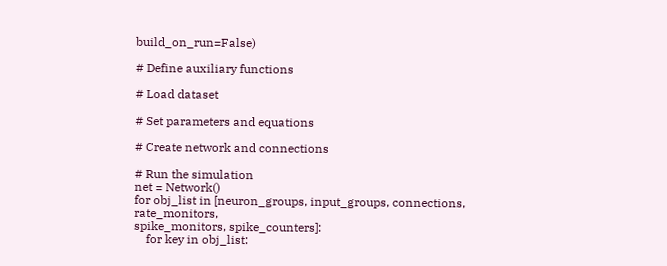build_on_run=False)

# Define auxiliary functions

# Load dataset

# Set parameters and equations

# Create network and connections

# Run the simulation
net = Network()
for obj_list in [neuron_groups, input_groups, connections, rate_monitors,
spike_monitors, spike_counters]:
    for key in obj_list: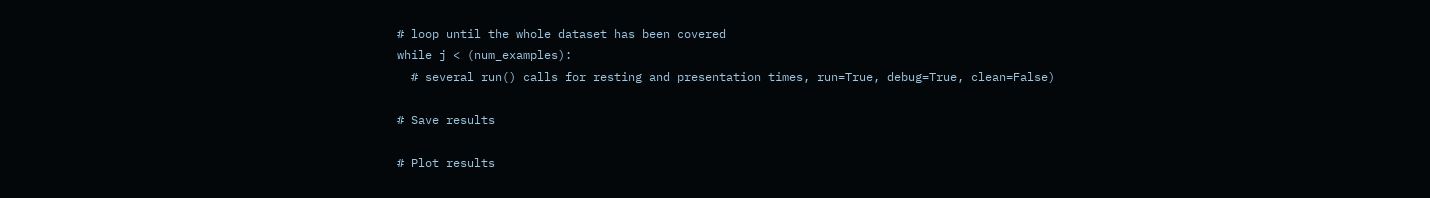# loop until the whole dataset has been covered
while j < (num_examples):
  # several run() calls for resting and presentation times, run=True, debug=True, clean=False)

# Save results

# Plot results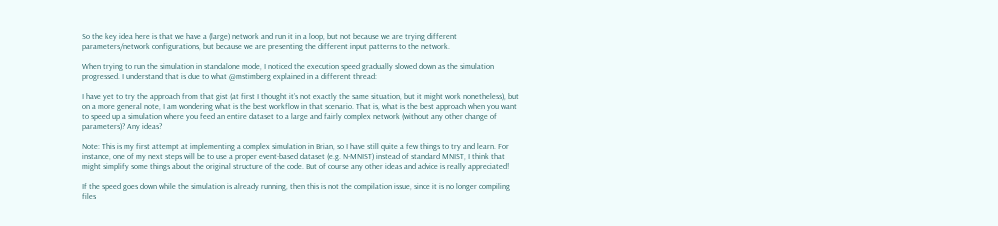So the key idea here is that we have a (large) network and run it in a loop, but not because we are trying different parameters/network configurations, but because we are presenting the different input patterns to the network.

When trying to run the simulation in standalone mode, I noticed the execution speed gradually slowed down as the simulation progressed. I understand that is due to what @mstimberg explained in a different thread:

I have yet to try the approach from that gist (at first I thought it’s not exactly the same situation, but it might work nonetheless), but on a more general note, I am wondering what is the best workflow in that scenario. That is, what is the best approach when you want to speed up a simulation where you feed an entire dataset to a large and fairly complex network (without any other change of parameters)? Any ideas?

Note: This is my first attempt at implementing a complex simulation in Brian, so I have still quite a few things to try and learn. For instance, one of my next steps will be to use a proper event-based dataset (e.g. N-MNIST) instead of standard MNIST, I think that might simplify some things about the original structure of the code. But of course any other ideas and advice is really appreciated!

If the speed goes down while the simulation is already running, then this is not the compilation issue, since it is no longer compiling files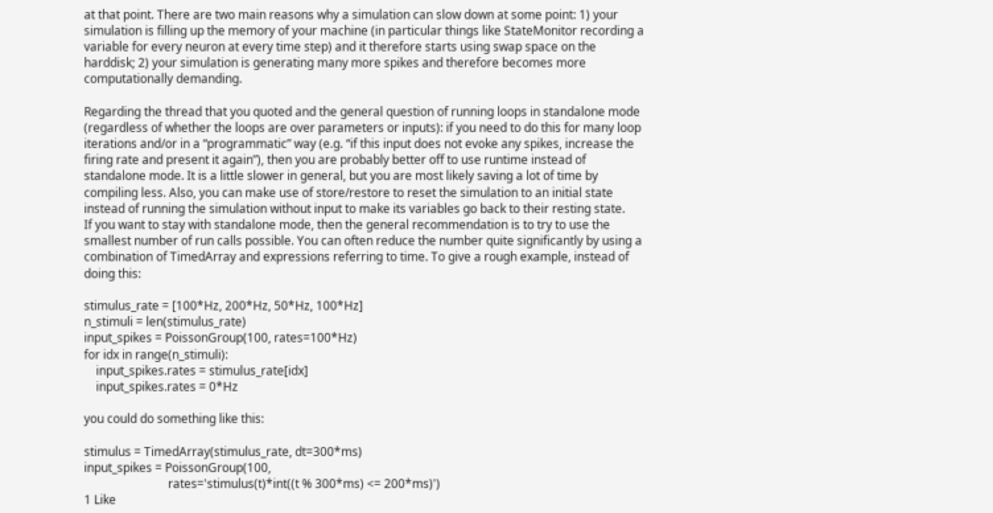at that point. There are two main reasons why a simulation can slow down at some point: 1) your simulation is filling up the memory of your machine (in particular things like StateMonitor recording a variable for every neuron at every time step) and it therefore starts using swap space on the harddisk; 2) your simulation is generating many more spikes and therefore becomes more computationally demanding.

Regarding the thread that you quoted and the general question of running loops in standalone mode (regardless of whether the loops are over parameters or inputs): if you need to do this for many loop iterations and/or in a “programmatic” way (e.g. “if this input does not evoke any spikes, increase the firing rate and present it again”), then you are probably better off to use runtime instead of standalone mode. It is a little slower in general, but you are most likely saving a lot of time by compiling less. Also, you can make use of store/restore to reset the simulation to an initial state instead of running the simulation without input to make its variables go back to their resting state.
If you want to stay with standalone mode, then the general recommendation is to try to use the smallest number of run calls possible. You can often reduce the number quite significantly by using a combination of TimedArray and expressions referring to time. To give a rough example, instead of doing this:

stimulus_rate = [100*Hz, 200*Hz, 50*Hz, 100*Hz]
n_stimuli = len(stimulus_rate)
input_spikes = PoissonGroup(100, rates=100*Hz)
for idx in range(n_stimuli):
    input_spikes.rates = stimulus_rate[idx]
    input_spikes.rates = 0*Hz

you could do something like this:

stimulus = TimedArray(stimulus_rate, dt=300*ms)
input_spikes = PoissonGroup(100,
                            rates='stimulus(t)*int((t % 300*ms) <= 200*ms)')
1 Like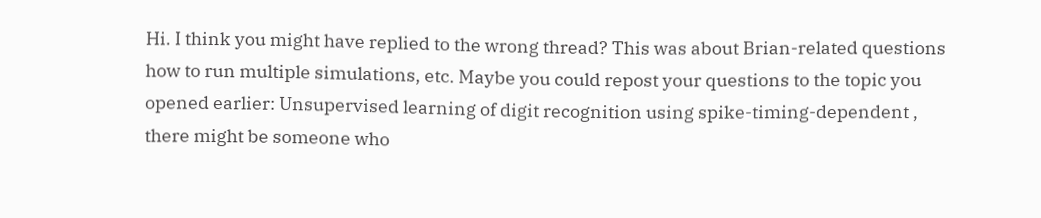Hi. I think you might have replied to the wrong thread? This was about Brian-related questions how to run multiple simulations, etc. Maybe you could repost your questions to the topic you opened earlier: Unsupervised learning of digit recognition using spike-timing-dependent , there might be someone who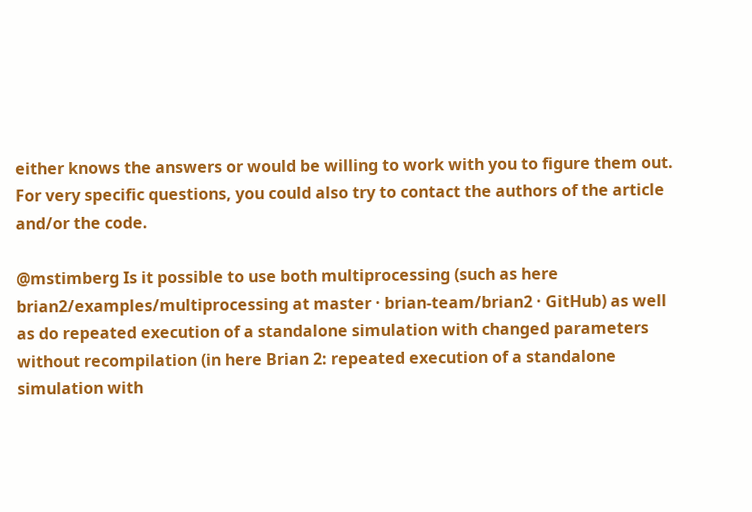either knows the answers or would be willing to work with you to figure them out. For very specific questions, you could also try to contact the authors of the article and/or the code.

@mstimberg Is it possible to use both multiprocessing (such as here brian2/examples/multiprocessing at master · brian-team/brian2 · GitHub) as well as do repeated execution of a standalone simulation with changed parameters without recompilation (in here Brian 2: repeated execution of a standalone simulation with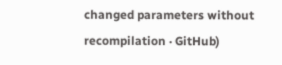changed parameters without recompilation · GitHub)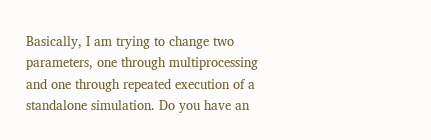Basically, I am trying to change two parameters, one through multiprocessing and one through repeated execution of a standalone simulation. Do you have an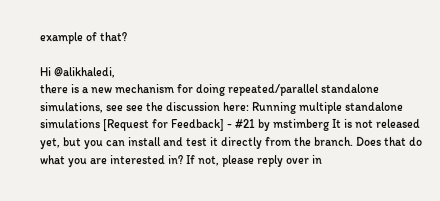example of that?

Hi @alikhaledi,
there is a new mechanism for doing repeated/parallel standalone simulations, see see the discussion here: Running multiple standalone simulations [Request for Feedback] - #21 by mstimberg It is not released yet, but you can install and test it directly from the branch. Does that do what you are interested in? If not, please reply over in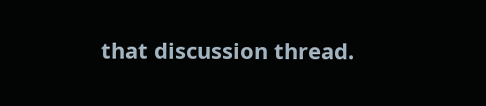that discussion thread.